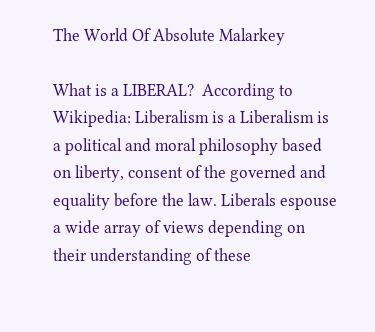The World Of Absolute Malarkey

What is a LIBERAL?  According to Wikipedia: Liberalism is a Liberalism is a political and moral philosophy based on liberty, consent of the governed and equality before the law. Liberals espouse a wide array of views depending on their understanding of these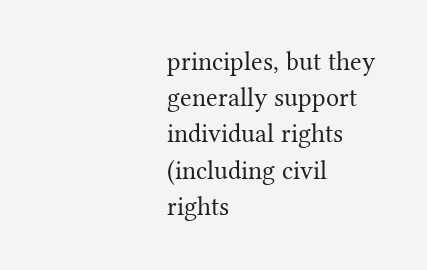principles, but they generally support individual rights (including civil rights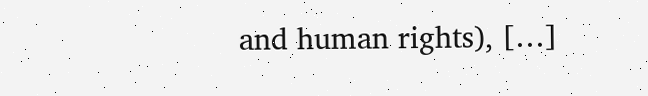and human rights), […]